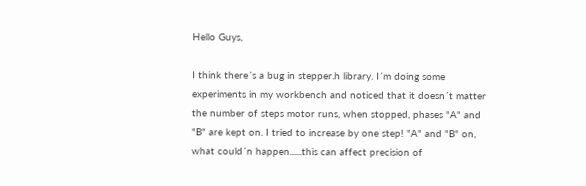Hello Guys,

I think there´s a bug in stepper.h library. I´m doing some experiments in my workbench and noticed that it doesn´t matter the number of steps motor runs, when stopped, phases "A" and "B" are kept on. I tried to increase by one step! "A" and "B" on, what could´n happen......this can affect precision of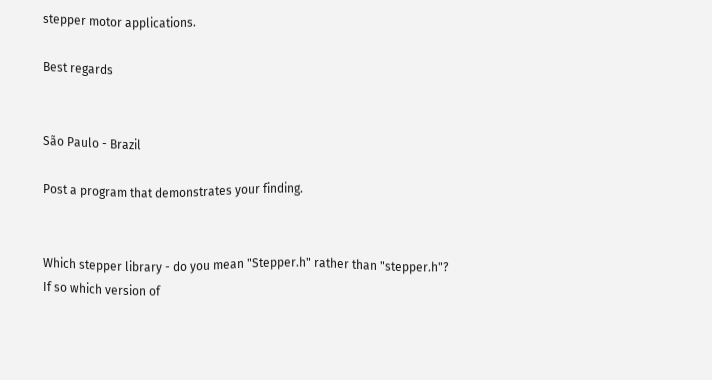stepper motor applications.

Best regards


São Paulo - Brazil

Post a program that demonstrates your finding.


Which stepper library - do you mean "Stepper.h" rather than "stepper.h"? If so which version of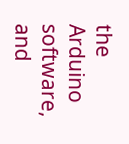the Arduino software, and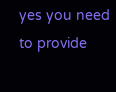yes you need to provide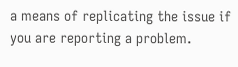a means of replicating the issue if you are reporting a problem.